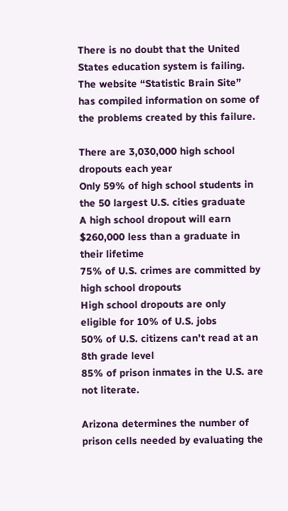There is no doubt that the United States education system is failing. The website “Statistic Brain Site” has compiled information on some of the problems created by this failure.

There are 3,030,000 high school dropouts each year
Only 59% of high school students in the 50 largest U.S. cities graduate
A high school dropout will earn $260,000 less than a graduate in their lifetime
75% of U.S. crimes are committed by high school dropouts
High school dropouts are only eligible for 10% of U.S. jobs
50% of U.S. citizens can’t read at an 8th grade level
85% of prison inmates in the U.S. are not literate.

Arizona determines the number of prison cells needed by evaluating the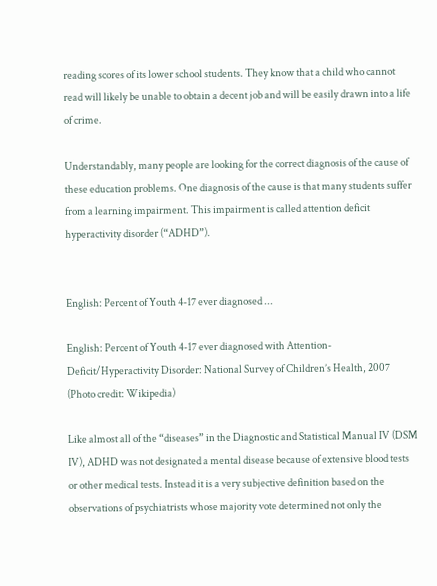reading scores of its lower school students. They know that a child who cannot read will likely be unable to obtain a decent job and will be easily drawn into a life of crime.

Understandably, many people are looking for the correct diagnosis of the cause of these education problems. One diagnosis of the cause is that many students suffer from a learning impairment. This impairment is called attention deficit hyperactivity disorder (“ADHD”).


English: Percent of Youth 4-17 ever diagnosed ...

English: Percent of Youth 4-17 ever diagnosed with Attention-Deficit/Hyperactivity Disorder: National Survey of Children’s Health, 2007 (Photo credit: Wikipedia)

Like almost all of the “diseases” in the Diagnostic and Statistical Manual IV (DSM IV), ADHD was not designated a mental disease because of extensive blood tests or other medical tests. Instead it is a very subjective definition based on the observations of psychiatrists whose majority vote determined not only the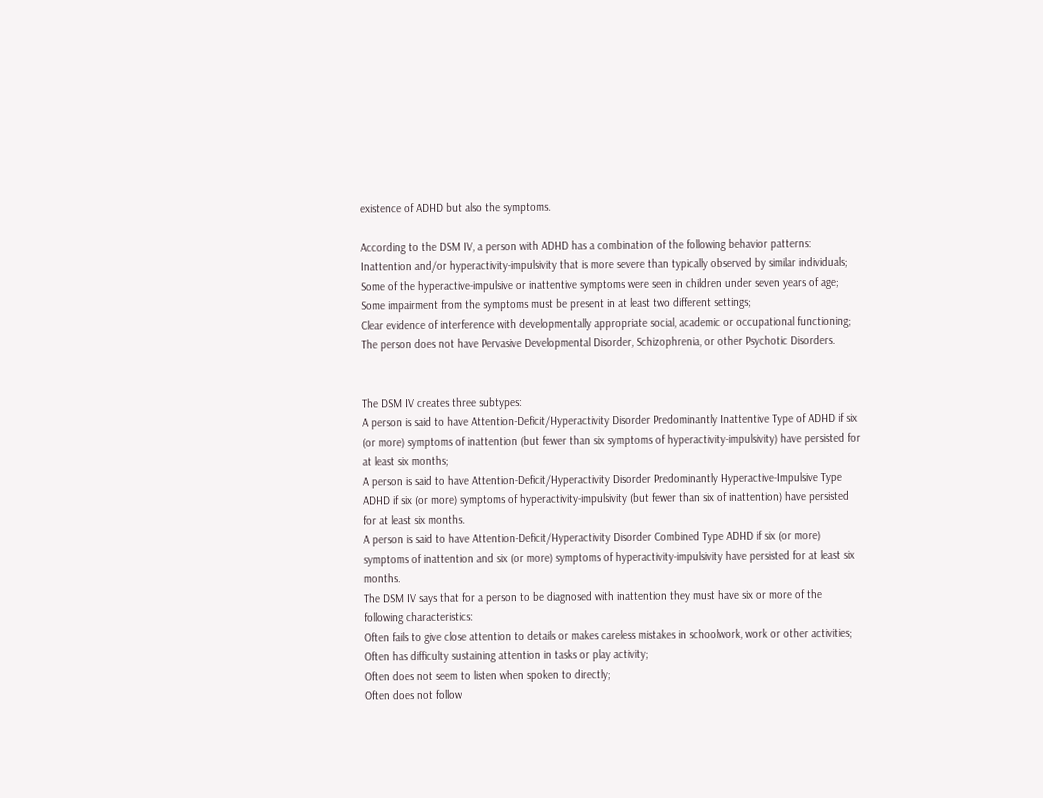existence of ADHD but also the symptoms.

According to the DSM IV, a person with ADHD has a combination of the following behavior patterns:
Inattention and/or hyperactivity-impulsivity that is more severe than typically observed by similar individuals;
Some of the hyperactive-impulsive or inattentive symptoms were seen in children under seven years of age;
Some impairment from the symptoms must be present in at least two different settings;
Clear evidence of interference with developmentally appropriate social, academic or occupational functioning;
The person does not have Pervasive Developmental Disorder, Schizophrenia, or other Psychotic Disorders.


The DSM IV creates three subtypes:
A person is said to have Attention-Deficit/Hyperactivity Disorder Predominantly Inattentive Type of ADHD if six (or more) symptoms of inattention (but fewer than six symptoms of hyperactivity-impulsivity) have persisted for at least six months;
A person is said to have Attention-Deficit/Hyperactivity Disorder Predominantly Hyperactive-Impulsive Type ADHD if six (or more) symptoms of hyperactivity-impulsivity (but fewer than six of inattention) have persisted for at least six months.
A person is said to have Attention-Deficit/Hyperactivity Disorder Combined Type ADHD if six (or more) symptoms of inattention and six (or more) symptoms of hyperactivity-impulsivity have persisted for at least six months.
The DSM IV says that for a person to be diagnosed with inattention they must have six or more of the following characteristics:
Often fails to give close attention to details or makes careless mistakes in schoolwork, work or other activities;
Often has difficulty sustaining attention in tasks or play activity;
Often does not seem to listen when spoken to directly;
Often does not follow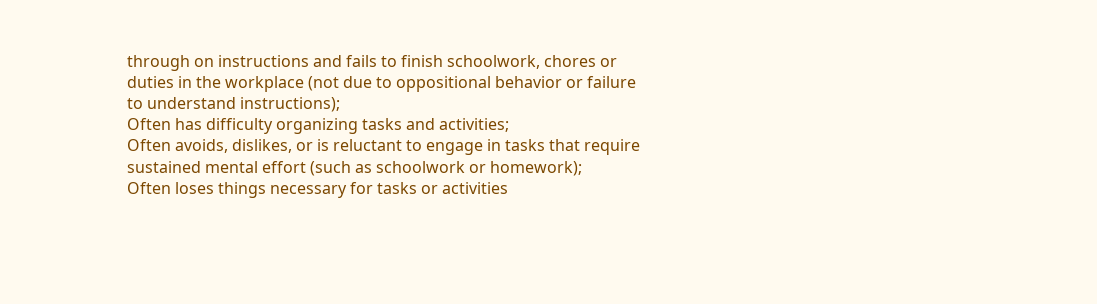through on instructions and fails to finish schoolwork, chores or duties in the workplace (not due to oppositional behavior or failure to understand instructions);
Often has difficulty organizing tasks and activities;
Often avoids, dislikes, or is reluctant to engage in tasks that require sustained mental effort (such as schoolwork or homework);
Often loses things necessary for tasks or activities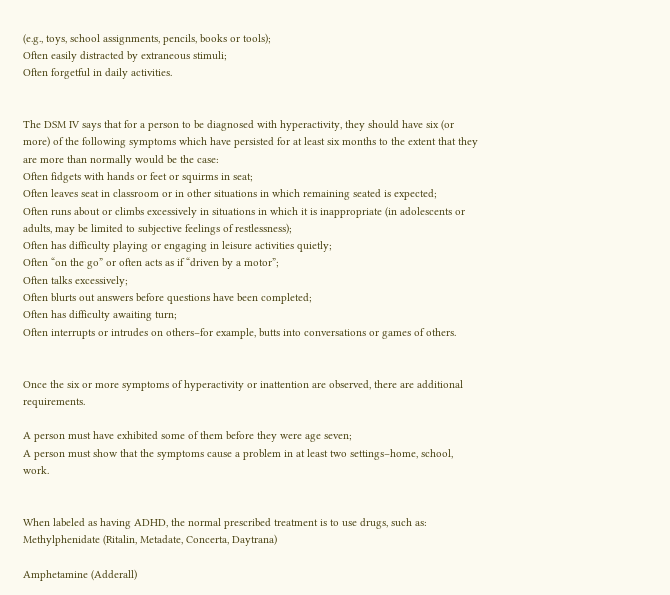(e.g., toys, school assignments, pencils, books or tools);
Often easily distracted by extraneous stimuli;
Often forgetful in daily activities.


The DSM IV says that for a person to be diagnosed with hyperactivity, they should have six (or more) of the following symptoms which have persisted for at least six months to the extent that they are more than normally would be the case:
Often fidgets with hands or feet or squirms in seat;
Often leaves seat in classroom or in other situations in which remaining seated is expected;
Often runs about or climbs excessively in situations in which it is inappropriate (in adolescents or adults, may be limited to subjective feelings of restlessness);
Often has difficulty playing or engaging in leisure activities quietly;
Often “on the go” or often acts as if “driven by a motor”;
Often talks excessively;
Often blurts out answers before questions have been completed;
Often has difficulty awaiting turn;
Often interrupts or intrudes on others–for example, butts into conversations or games of others.


Once the six or more symptoms of hyperactivity or inattention are observed, there are additional requirements.

A person must have exhibited some of them before they were age seven;
A person must show that the symptoms cause a problem in at least two settings–home, school, work.


When labeled as having ADHD, the normal prescribed treatment is to use drugs, such as:
Methylphenidate (Ritalin, Metadate, Concerta, Daytrana)

Amphetamine (Adderall)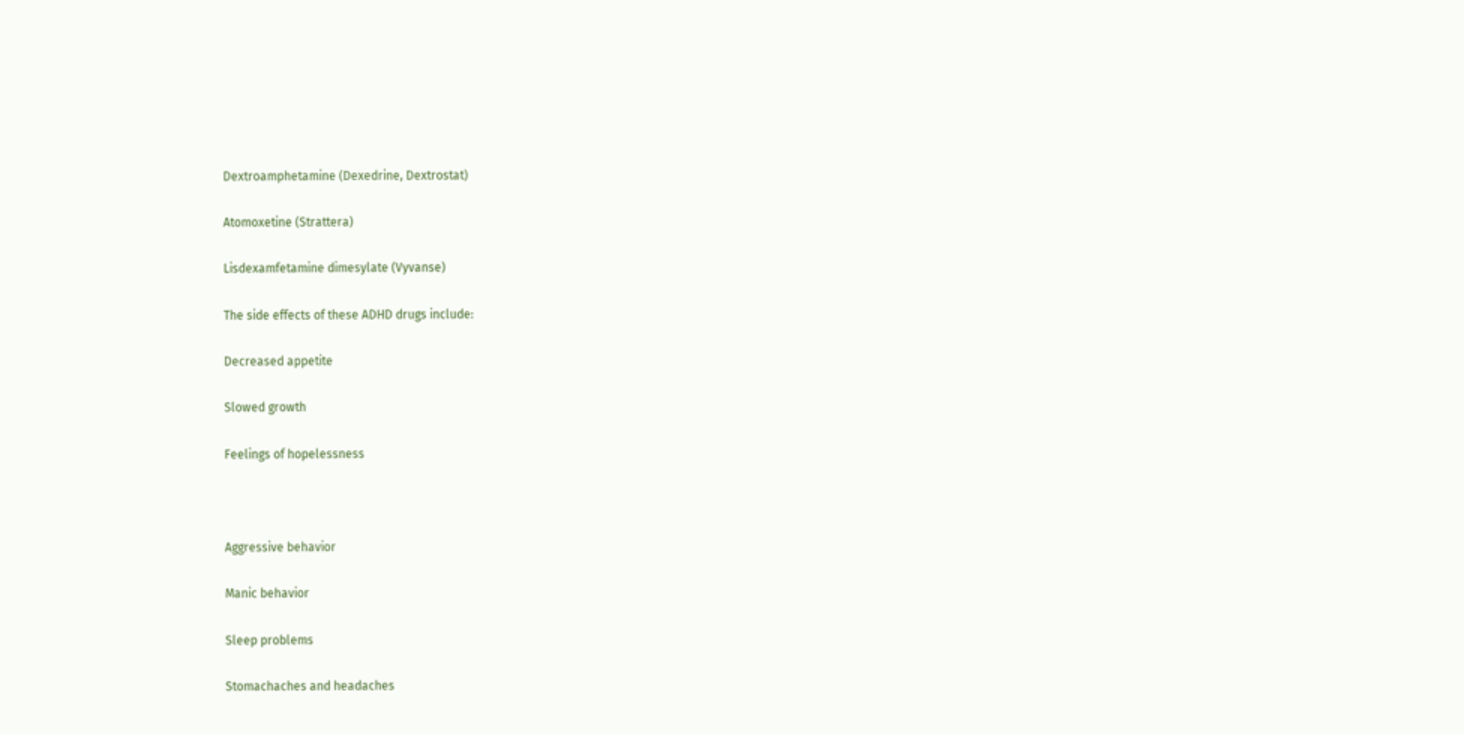Dextroamphetamine (Dexedrine, Dextrostat)

Atomoxetine (Strattera)

Lisdexamfetamine dimesylate (Vyvanse)

The side effects of these ADHD drugs include:

Decreased appetite

Slowed growth

Feelings of hopelessness



Aggressive behavior

Manic behavior

Sleep problems

Stomachaches and headaches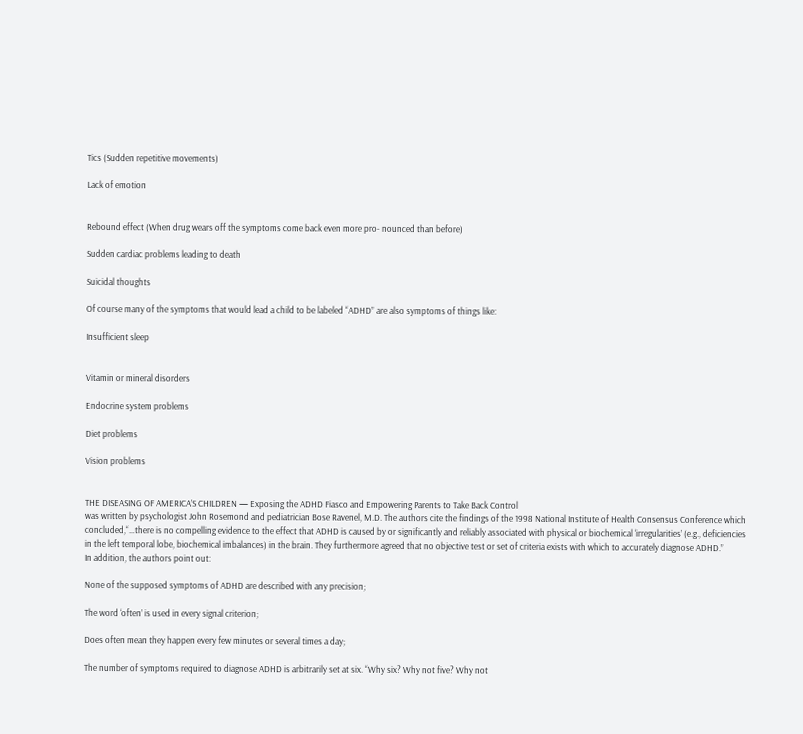Tics (Sudden repetitive movements)

Lack of emotion


Rebound effect (When drug wears off the symptoms come back even more pro- nounced than before)

Sudden cardiac problems leading to death

Suicidal thoughts

Of course many of the symptoms that would lead a child to be labeled “ADHD” are also symptoms of things like:

Insufficient sleep


Vitamin or mineral disorders

Endocrine system problems

Diet problems

Vision problems


THE DISEASING OF AMERICA’S CHILDREN — Exposing the ADHD Fiasco and Empowering Parents to Take Back Control
was written by psychologist John Rosemond and pediatrician Bose Ravenel, M.D. The authors cite the findings of the 1998 National Institute of Health Consensus Conference which concluded,“…there is no compelling evidence to the effect that ADHD is caused by or significantly and reliably associated with physical or biochemical ‘irregularities’ (e.g., deficiencies in the left temporal lobe, biochemical imbalances) in the brain. They furthermore agreed that no objective test or set of criteria exists with which to accurately diagnose ADHD.”
In addition, the authors point out:

None of the supposed symptoms of ADHD are described with any precision;

The word ‘often’ is used in every signal criterion;

Does often mean they happen every few minutes or several times a day;

The number of symptoms required to diagnose ADHD is arbitrarily set at six. “Why six? Why not five? Why not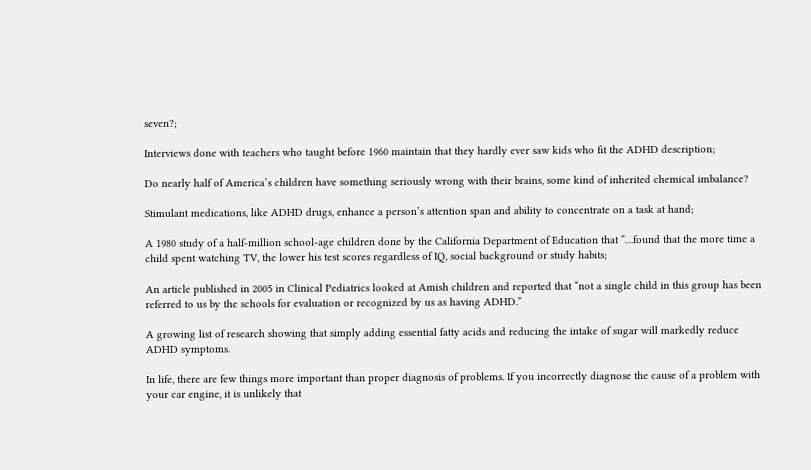seven?;

Interviews done with teachers who taught before 1960 maintain that they hardly ever saw kids who fit the ADHD description;

Do nearly half of America’s children have something seriously wrong with their brains, some kind of inherited chemical imbalance?

Stimulant medications, like ADHD drugs, enhance a person’s attention span and ability to concentrate on a task at hand;

A 1980 study of a half-million school-age children done by the California Department of Education that “…found that the more time a child spent watching TV, the lower his test scores regardless of IQ, social background or study habits;

An article published in 2005 in Clinical Pediatrics looked at Amish children and reported that “not a single child in this group has been referred to us by the schools for evaluation or recognized by us as having ADHD.”

A growing list of research showing that simply adding essential fatty acids and reducing the intake of sugar will markedly reduce ADHD symptoms.

In life, there are few things more important than proper diagnosis of problems. If you incorrectly diagnose the cause of a problem with your car engine, it is unlikely that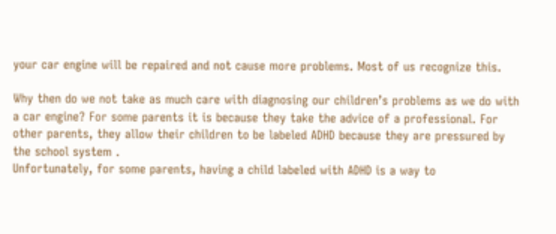your car engine will be repaired and not cause more problems. Most of us recognize this.

Why then do we not take as much care with diagnosing our children’s problems as we do with a car engine? For some parents it is because they take the advice of a professional. For other parents, they allow their children to be labeled ADHD because they are pressured by the school system .
Unfortunately, for some parents, having a child labeled with ADHD is a way to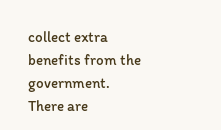collect extra benefits from the government. There are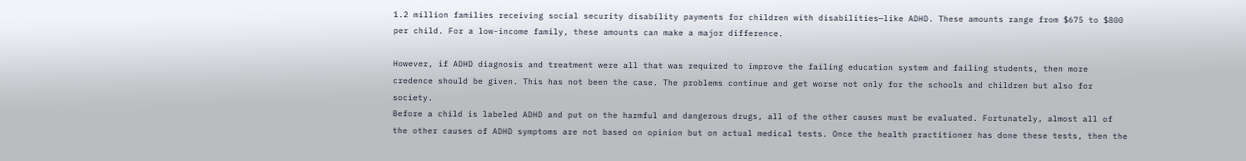1.2 million families receiving social security disability payments for children with disabilities—like ADHD. These amounts range from $675 to $800 per child. For a low-income family, these amounts can make a major difference.

However, if ADHD diagnosis and treatment were all that was required to improve the failing education system and failing students, then more credence should be given. This has not been the case. The problems continue and get worse not only for the schools and children but also for society.
Before a child is labeled ADHD and put on the harmful and dangerous drugs, all of the other causes must be evaluated. Fortunately, almost all of the other causes of ADHD symptoms are not based on opinion but on actual medical tests. Once the health practitioner has done these tests, then the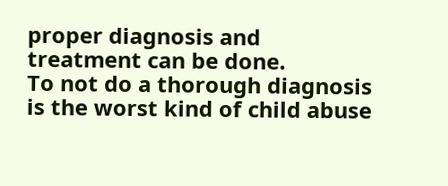proper diagnosis and treatment can be done.
To not do a thorough diagnosis is the worst kind of child abuse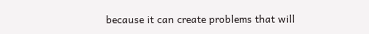because it can create problems that will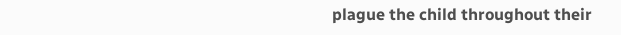plague the child throughout their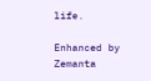life.

Enhanced by Zemanta